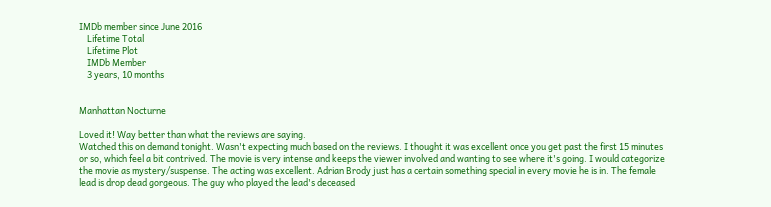IMDb member since June 2016
    Lifetime Total
    Lifetime Plot
    IMDb Member
    3 years, 10 months


Manhattan Nocturne

Loved it! Way better than what the reviews are saying.
Watched this on demand tonight. Wasn't expecting much based on the reviews. I thought it was excellent once you get past the first 15 minutes or so, which feel a bit contrived. The movie is very intense and keeps the viewer involved and wanting to see where it's going. I would categorize the movie as mystery/suspense. The acting was excellent. Adrian Brody just has a certain something special in every movie he is in. The female lead is drop dead gorgeous. The guy who played the lead's deceased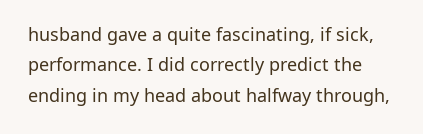husband gave a quite fascinating, if sick, performance. I did correctly predict the ending in my head about halfway through,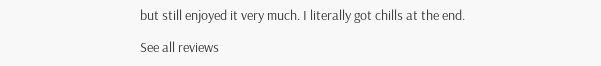but still enjoyed it very much. I literally got chills at the end.

See all reviews